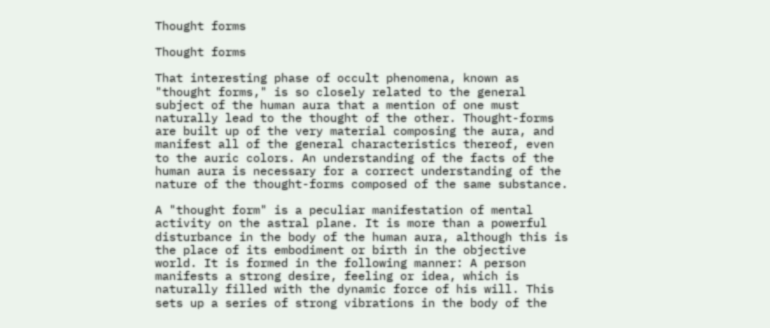Thought forms

Thought forms

That interesting phase of occult phenomena, known as "thought forms," is so closely related to the general subject of the human aura that a mention of one must naturally lead to the thought of the other. Thought-forms are built up of the very material composing the aura, and manifest all of the general characteristics thereof, even to the auric colors. An understanding of the facts of the human aura is necessary for a correct understanding of the nature of the thought-forms composed of the same substance.

A "thought form" is a peculiar manifestation of mental activity on the astral plane. It is more than a powerful disturbance in the body of the human aura, although this is the place of its embodiment or birth in the objective world. It is formed in the following manner: A person manifests a strong desire, feeling or idea, which is naturally filled with the dynamic force of his will. This sets up a series of strong vibrations in the body of the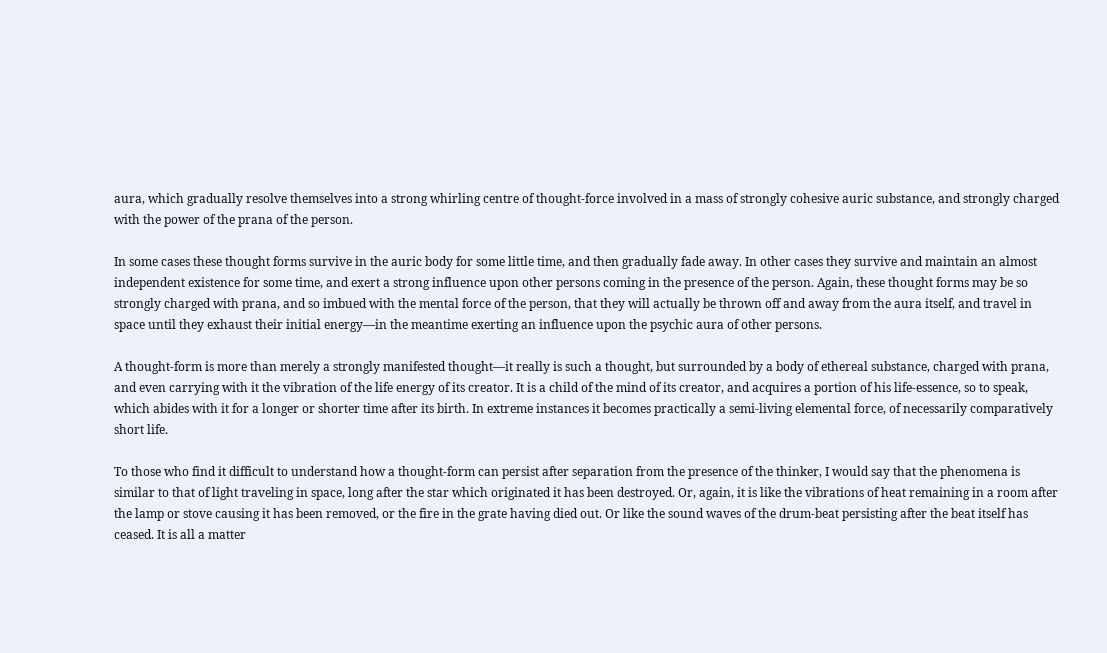aura, which gradually resolve themselves into a strong whirling centre of thought-force involved in a mass of strongly cohesive auric substance, and strongly charged with the power of the prana of the person.

In some cases these thought forms survive in the auric body for some little time, and then gradually fade away. In other cases they survive and maintain an almost independent existence for some time, and exert a strong influence upon other persons coming in the presence of the person. Again, these thought forms may be so strongly charged with prana, and so imbued with the mental force of the person, that they will actually be thrown off and away from the aura itself, and travel in space until they exhaust their initial energy—in the meantime exerting an influence upon the psychic aura of other persons.

A thought-form is more than merely a strongly manifested thought—it really is such a thought, but surrounded by a body of ethereal substance, charged with prana, and even carrying with it the vibration of the life energy of its creator. It is a child of the mind of its creator, and acquires a portion of his life-essence, so to speak, which abides with it for a longer or shorter time after its birth. In extreme instances it becomes practically a semi-living elemental force, of necessarily comparatively short life.

To those who find it difficult to understand how a thought-form can persist after separation from the presence of the thinker, I would say that the phenomena is similar to that of light traveling in space, long after the star which originated it has been destroyed. Or, again, it is like the vibrations of heat remaining in a room after the lamp or stove causing it has been removed, or the fire in the grate having died out. Or like the sound waves of the drum-beat persisting after the beat itself has ceased. It is all a matter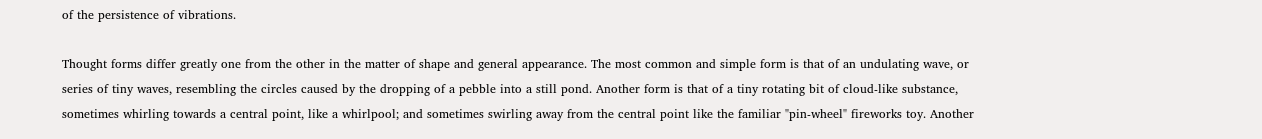of the persistence of vibrations.

Thought forms differ greatly one from the other in the matter of shape and general appearance. The most common and simple form is that of an undulating wave, or series of tiny waves, resembling the circles caused by the dropping of a pebble into a still pond. Another form is that of a tiny rotating bit of cloud-like substance, sometimes whirling towards a central point, like a whirlpool; and sometimes swirling away from the central point like the familiar "pin-wheel" fireworks toy. Another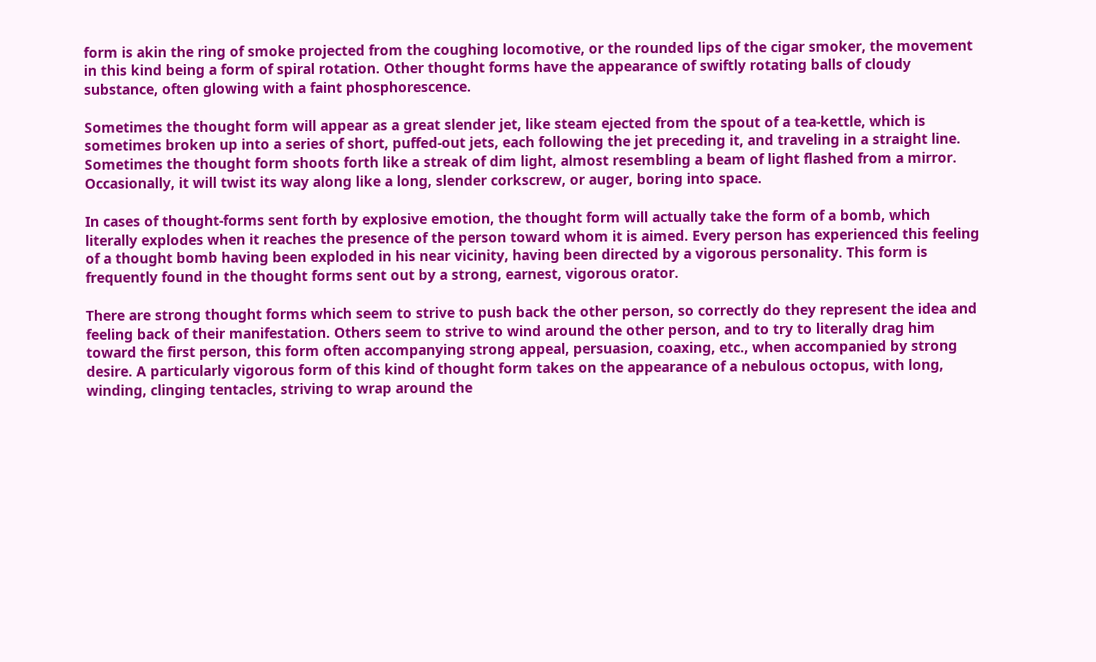form is akin the ring of smoke projected from the coughing locomotive, or the rounded lips of the cigar smoker, the movement in this kind being a form of spiral rotation. Other thought forms have the appearance of swiftly rotating balls of cloudy substance, often glowing with a faint phosphorescence.

Sometimes the thought form will appear as a great slender jet, like steam ejected from the spout of a tea-kettle, which is sometimes broken up into a series of short, puffed-out jets, each following the jet preceding it, and traveling in a straight line. Sometimes the thought form shoots forth like a streak of dim light, almost resembling a beam of light flashed from a mirror. Occasionally, it will twist its way along like a long, slender corkscrew, or auger, boring into space.

In cases of thought-forms sent forth by explosive emotion, the thought form will actually take the form of a bomb, which literally explodes when it reaches the presence of the person toward whom it is aimed. Every person has experienced this feeling of a thought bomb having been exploded in his near vicinity, having been directed by a vigorous personality. This form is frequently found in the thought forms sent out by a strong, earnest, vigorous orator.

There are strong thought forms which seem to strive to push back the other person, so correctly do they represent the idea and feeling back of their manifestation. Others seem to strive to wind around the other person, and to try to literally drag him toward the first person, this form often accompanying strong appeal, persuasion, coaxing, etc., when accompanied by strong desire. A particularly vigorous form of this kind of thought form takes on the appearance of a nebulous octopus, with long, winding, clinging tentacles, striving to wrap around the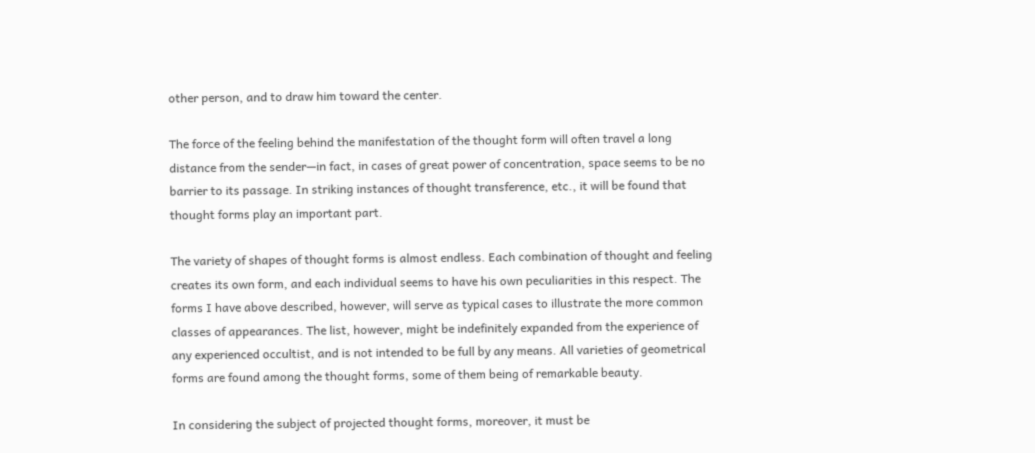other person, and to draw him toward the center.

The force of the feeling behind the manifestation of the thought form will often travel a long distance from the sender—in fact, in cases of great power of concentration, space seems to be no barrier to its passage. In striking instances of thought transference, etc., it will be found that thought forms play an important part.

The variety of shapes of thought forms is almost endless. Each combination of thought and feeling creates its own form, and each individual seems to have his own peculiarities in this respect. The forms I have above described, however, will serve as typical cases to illustrate the more common classes of appearances. The list, however, might be indefinitely expanded from the experience of any experienced occultist, and is not intended to be full by any means. All varieties of geometrical forms are found among the thought forms, some of them being of remarkable beauty.

In considering the subject of projected thought forms, moreover, it must be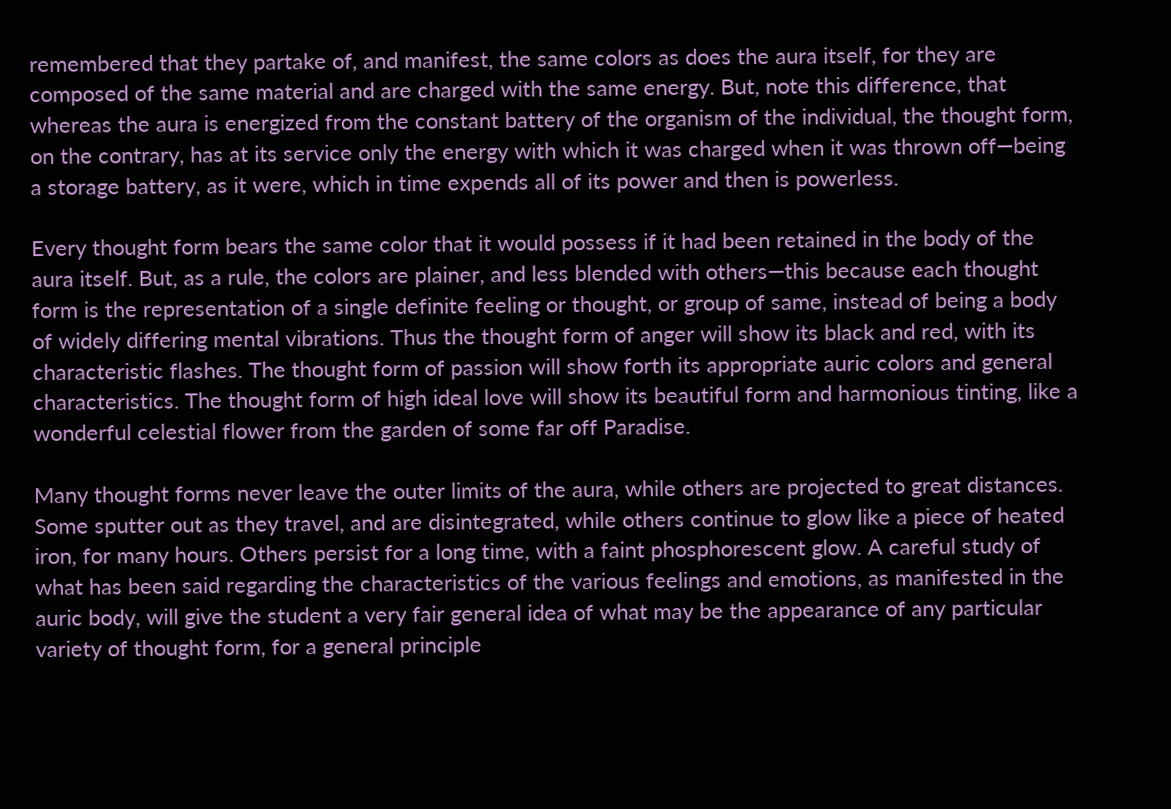remembered that they partake of, and manifest, the same colors as does the aura itself, for they are composed of the same material and are charged with the same energy. But, note this difference, that whereas the aura is energized from the constant battery of the organism of the individual, the thought form, on the contrary, has at its service only the energy with which it was charged when it was thrown off—being a storage battery, as it were, which in time expends all of its power and then is powerless.

Every thought form bears the same color that it would possess if it had been retained in the body of the aura itself. But, as a rule, the colors are plainer, and less blended with others—this because each thought form is the representation of a single definite feeling or thought, or group of same, instead of being a body of widely differing mental vibrations. Thus the thought form of anger will show its black and red, with its characteristic flashes. The thought form of passion will show forth its appropriate auric colors and general characteristics. The thought form of high ideal love will show its beautiful form and harmonious tinting, like a wonderful celestial flower from the garden of some far off Paradise.

Many thought forms never leave the outer limits of the aura, while others are projected to great distances. Some sputter out as they travel, and are disintegrated, while others continue to glow like a piece of heated iron, for many hours. Others persist for a long time, with a faint phosphorescent glow. A careful study of what has been said regarding the characteristics of the various feelings and emotions, as manifested in the auric body, will give the student a very fair general idea of what may be the appearance of any particular variety of thought form, for a general principle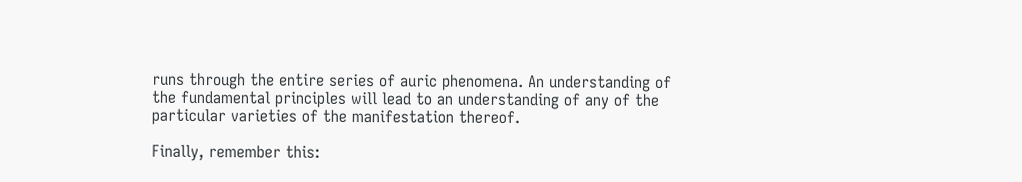runs through the entire series of auric phenomena. An understanding of the fundamental principles will lead to an understanding of any of the particular varieties of the manifestation thereof.

Finally, remember this: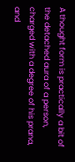A thought form is practically a bit of the detached aura of a person, charged with a degree of his prana, and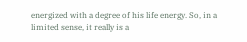energized with a degree of his life energy. So, in a limited sense, it really is a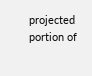projected portion of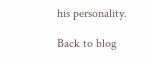his personality.

Back to blog